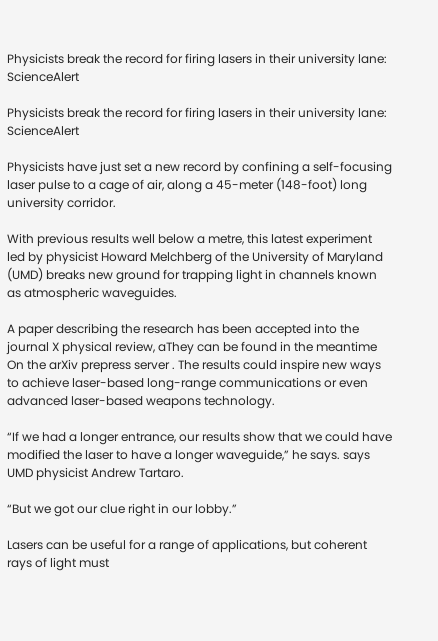Physicists break the record for firing lasers in their university lane: ScienceAlert

Physicists break the record for firing lasers in their university lane: ScienceAlert

Physicists have just set a new record by confining a self-focusing laser pulse to a cage of air, along a 45-meter (148-foot) long university corridor.

With previous results well below a metre, this latest experiment led by physicist Howard Melchberg of the University of Maryland (UMD) breaks new ground for trapping light in channels known as atmospheric waveguides.

A paper describing the research has been accepted into the journal X physical review, aThey can be found in the meantime On the arXiv prepress server . The results could inspire new ways to achieve laser-based long-range communications or even advanced laser-based weapons technology.

“If we had a longer entrance, our results show that we could have modified the laser to have a longer waveguide,” he says. says UMD physicist Andrew Tartaro.

“But we got our clue right in our lobby.”

Lasers can be useful for a range of applications, but coherent rays of light must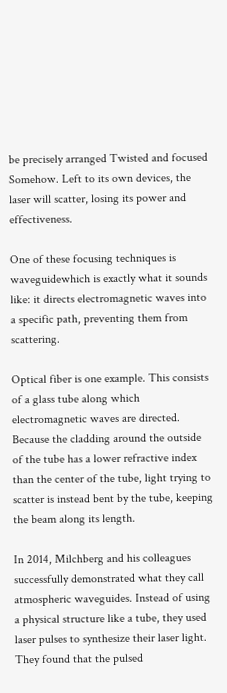be precisely arranged Twisted and focused Somehow. Left to its own devices, the laser will scatter, losing its power and effectiveness.

One of these focusing techniques is waveguidewhich is exactly what it sounds like: it directs electromagnetic waves into a specific path, preventing them from scattering.

Optical fiber is one example. This consists of a glass tube along which electromagnetic waves are directed. Because the cladding around the outside of the tube has a lower refractive index than the center of the tube, light trying to scatter is instead bent by the tube, keeping the beam along its length.

In 2014, Milchberg and his colleagues successfully demonstrated what they call atmospheric waveguides. Instead of using a physical structure like a tube, they used laser pulses to synthesize their laser light. They found that the pulsed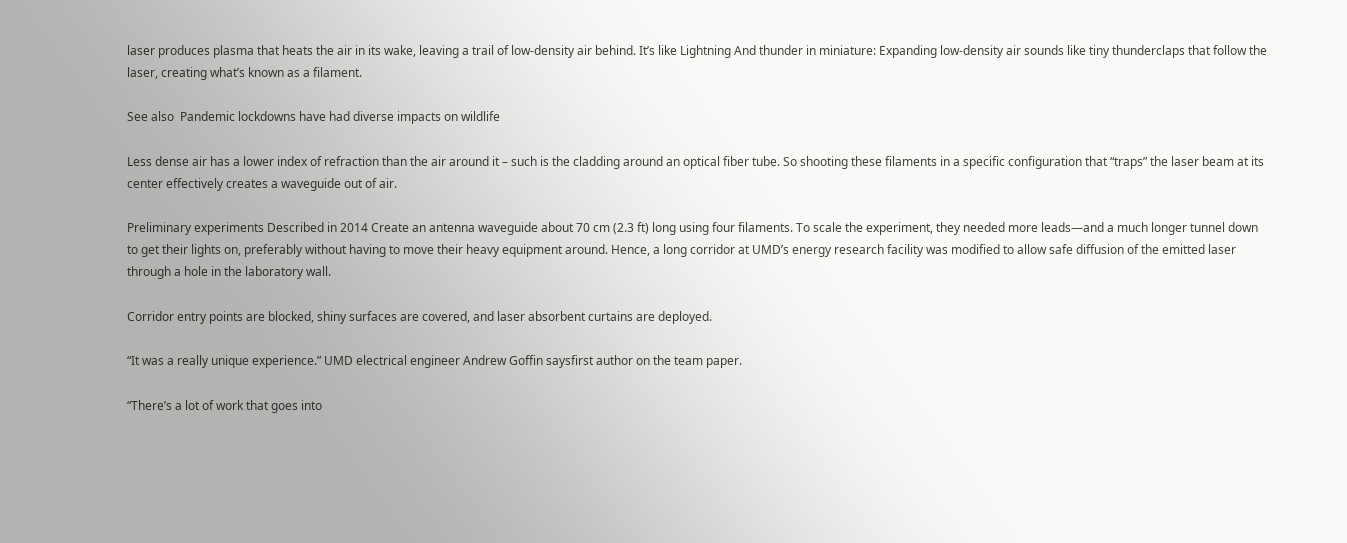laser produces plasma that heats the air in its wake, leaving a trail of low-density air behind. It’s like Lightning And thunder in miniature: Expanding low-density air sounds like tiny thunderclaps that follow the laser, creating what’s known as a filament.

See also  Pandemic lockdowns have had diverse impacts on wildlife

Less dense air has a lower index of refraction than the air around it – such is the cladding around an optical fiber tube. So shooting these filaments in a specific configuration that “traps” the laser beam at its center effectively creates a waveguide out of air.

Preliminary experiments Described in 2014 Create an antenna waveguide about 70 cm (2.3 ft) long using four filaments. To scale the experiment, they needed more leads—and a much longer tunnel down to get their lights on, preferably without having to move their heavy equipment around. Hence, a long corridor at UMD’s energy research facility was modified to allow safe diffusion of the emitted laser through a hole in the laboratory wall.

Corridor entry points are blocked, shiny surfaces are covered, and laser absorbent curtains are deployed.

“It was a really unique experience.” UMD electrical engineer Andrew Goffin saysfirst author on the team paper.

“There’s a lot of work that goes into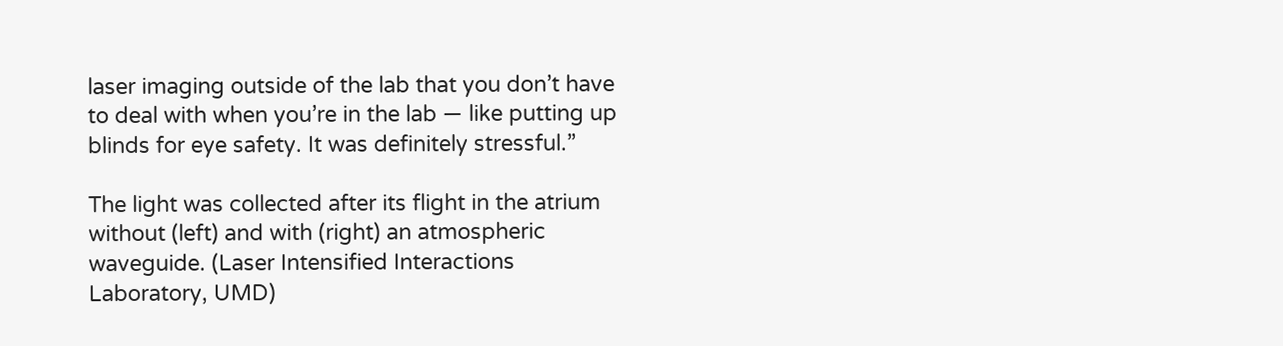laser imaging outside of the lab that you don’t have to deal with when you’re in the lab — like putting up blinds for eye safety. It was definitely stressful.”

The light was collected after its flight in the atrium without (left) and with (right) an atmospheric waveguide. (Laser Intensified Interactions Laboratory, UMD)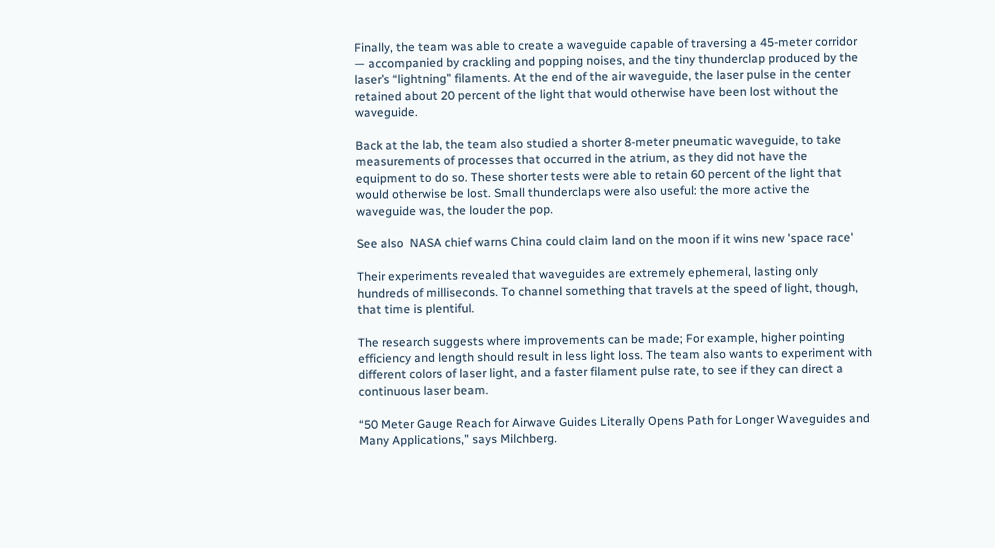Finally, the team was able to create a waveguide capable of traversing a 45-meter corridor — accompanied by crackling and popping noises, and the tiny thunderclap produced by the laser’s “lightning” filaments. At the end of the air waveguide, the laser pulse in the center retained about 20 percent of the light that would otherwise have been lost without the waveguide.

Back at the lab, the team also studied a shorter 8-meter pneumatic waveguide, to take measurements of processes that occurred in the atrium, as they did not have the equipment to do so. These shorter tests were able to retain 60 percent of the light that would otherwise be lost. Small thunderclaps were also useful: the more active the waveguide was, the louder the pop.

See also  NASA chief warns China could claim land on the moon if it wins new 'space race'

Their experiments revealed that waveguides are extremely ephemeral, lasting only hundreds of milliseconds. To channel something that travels at the speed of light, though, that time is plentiful.

The research suggests where improvements can be made; For example, higher pointing efficiency and length should result in less light loss. The team also wants to experiment with different colors of laser light, and a faster filament pulse rate, to see if they can direct a continuous laser beam.

“50 Meter Gauge Reach for Airwave Guides Literally Opens Path for Longer Waveguides and Many Applications,” says Milchberg.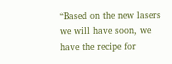“Based on the new lasers we will have soon, we have the recipe for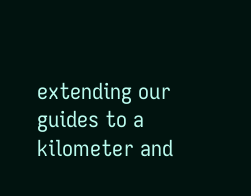extending our guides to a kilometer and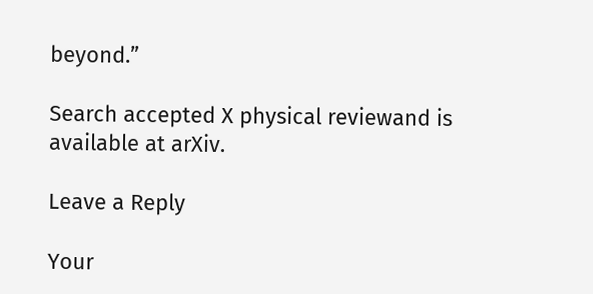beyond.”

Search accepted X physical reviewand is available at arXiv.

Leave a Reply

Your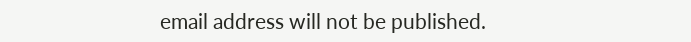email address will not be published.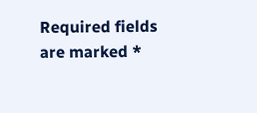Required fields are marked *